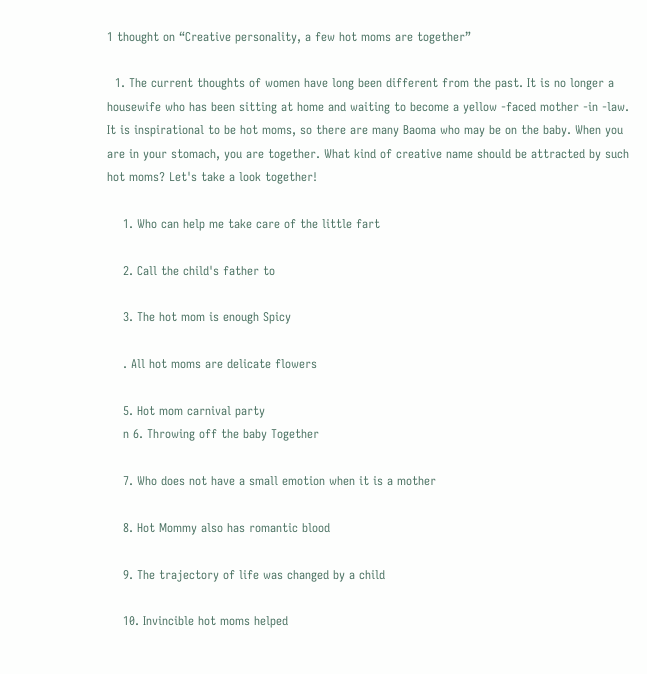1 thought on “Creative personality, a few hot moms are together”

  1. The current thoughts of women have long been different from the past. It is no longer a housewife who has been sitting at home and waiting to become a yellow -faced mother -in -law. It is inspirational to be hot moms, so there are many Baoma who may be on the baby. When you are in your stomach, you are together. What kind of creative name should be attracted by such hot moms? Let's take a look together!

    1. Who can help me take care of the little fart

    2. Call the child's father to

    3. The hot mom is enough Spicy

    . All hot moms are delicate flowers

    5. Hot mom carnival party
    n 6. Throwing off the baby Together

    7. Who does not have a small emotion when it is a mother

    8. Hot Mommy also has romantic blood

    9. The trajectory of life was changed by a child

    10. Invincible hot moms helped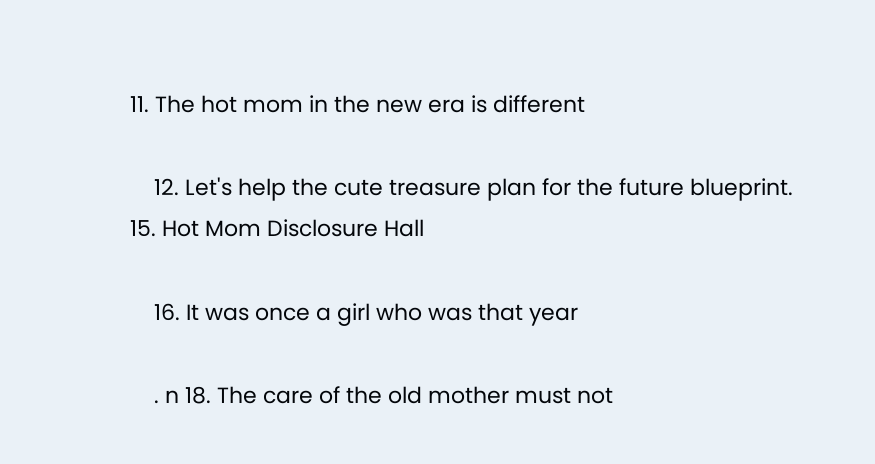11. The hot mom in the new era is different

    12. Let's help the cute treasure plan for the future blueprint. 15. Hot Mom Disclosure Hall

    16. It was once a girl who was that year

    . n 18. The care of the old mother must not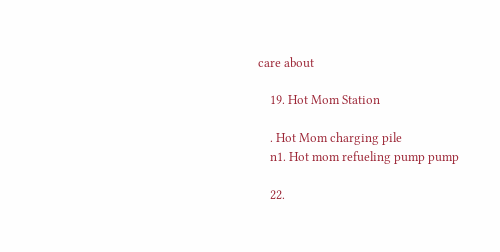care about

    19. Hot Mom Station

    . Hot Mom charging pile
    n1. Hot mom refueling pump pump

    22.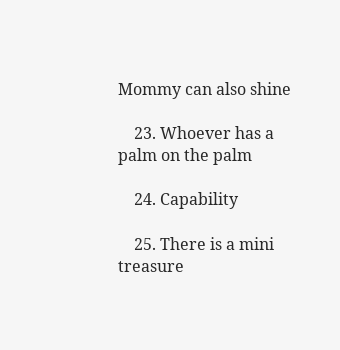Mommy can also shine

    23. Whoever has a palm on the palm

    24. Capability

    25. There is a mini treasure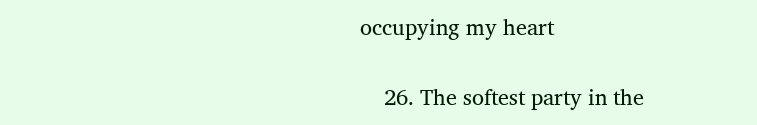occupying my heart

    26. The softest party in the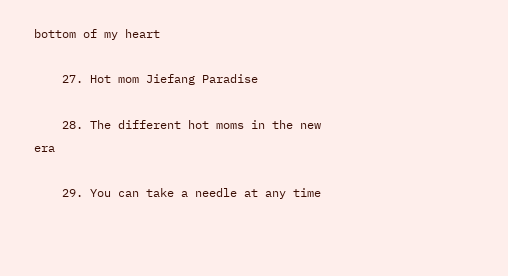bottom of my heart

    27. Hot mom Jiefang Paradise

    28. The different hot moms in the new era

    29. You can take a needle at any time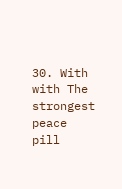30. With with The strongest peace pill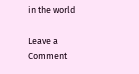in the world

Leave a Comment